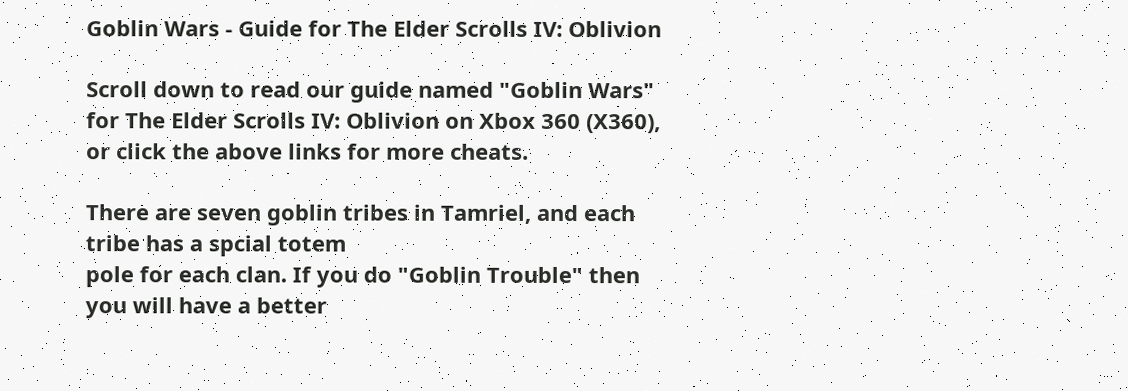Goblin Wars - Guide for The Elder Scrolls IV: Oblivion

Scroll down to read our guide named "Goblin Wars" for The Elder Scrolls IV: Oblivion on Xbox 360 (X360), or click the above links for more cheats.

There are seven goblin tribes in Tamriel, and each tribe has a spcial totem
pole for each clan. If you do "Goblin Trouble" then you will have a better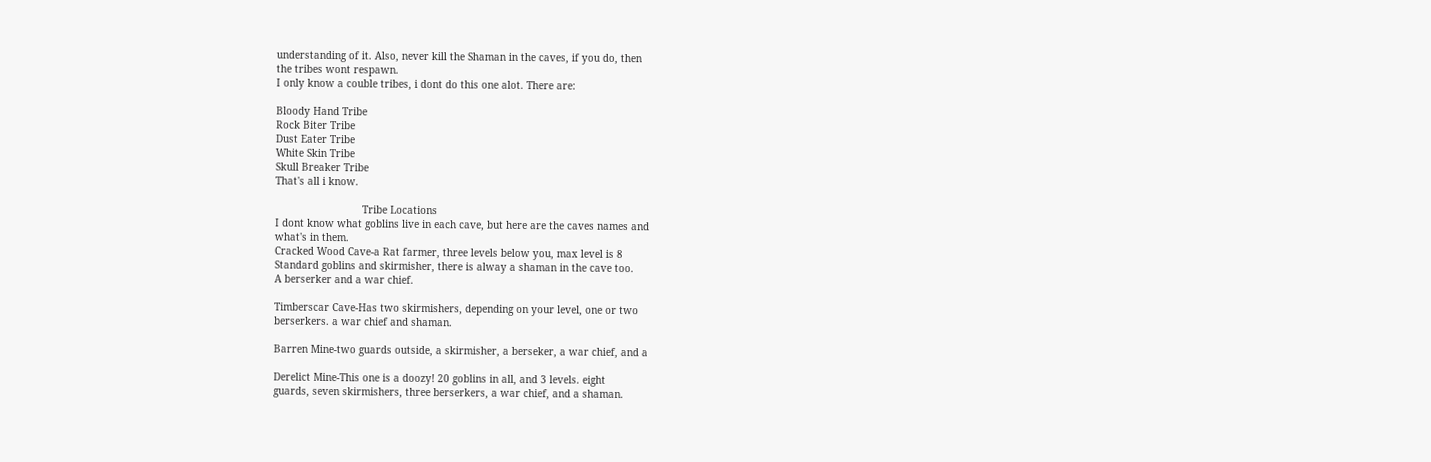understanding of it. Also, never kill the Shaman in the caves, if you do, then
the tribes wont respawn.
I only know a couble tribes, i dont do this one alot. There are:

Bloody Hand Tribe
Rock Biter Tribe
Dust Eater Tribe
White Skin Tribe
Skull Breaker Tribe
That's all i know.

                             Tribe Locations
I dont know what goblins live in each cave, but here are the caves names and
what's in them.
Cracked Wood Cave-a Rat farmer, three levels below you, max level is 8
Standard goblins and skirmisher, there is alway a shaman in the cave too.
A berserker and a war chief.

Timberscar Cave-Has two skirmishers, depending on your level, one or two
berserkers. a war chief and shaman.

Barren Mine-two guards outside, a skirmisher, a berseker, a war chief, and a

Derelict Mine-This one is a doozy! 20 goblins in all, and 3 levels. eight
guards, seven skirmishers, three berserkers, a war chief, and a shaman.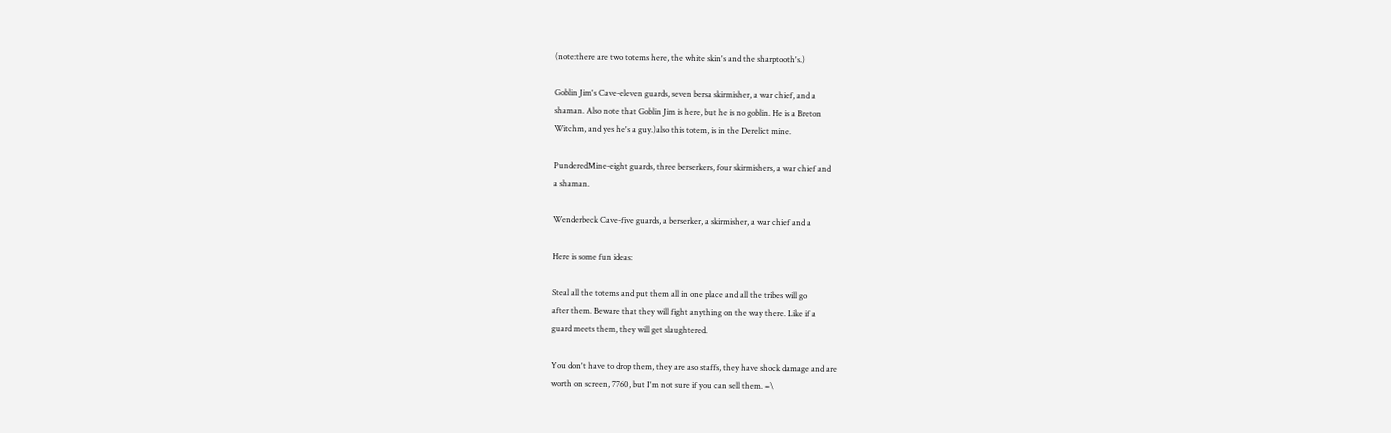(note:there are two totems here, the white skin's and the sharptooth's.)

Goblin Jim's Cave-eleven guards, seven bersa skirmisher, a war chief, and a
shaman. Also note that Goblin Jim is here, but he is no goblin. He is a Breton
Witchm, and yes he's a guy.)also this totem, is in the Derelict mine.

PunderedMine-eight guards, three berserkers, four skirmishers, a war chief and
a shaman.

Wenderbeck Cave-five guards, a berserker, a skirmisher, a war chief and a

Here is some fun ideas:

Steal all the totems and put them all in one place and all the tribes will go
after them. Beware that they will fight anything on the way there. Like if a
guard meets them, they will get slaughtered.

You don't have to drop them, they are aso staffs, they have shock damage and are
worth on screen, 7760, but I'm not sure if you can sell them. =\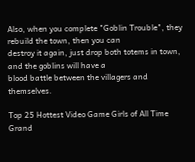Also, when you complete "Goblin Trouble", they rebuild the town, then you can
destroy it again, just drop both totems in town, and the goblins will have a
blood battle between the villagers and themselves.

Top 25 Hottest Video Game Girls of All Time
Grand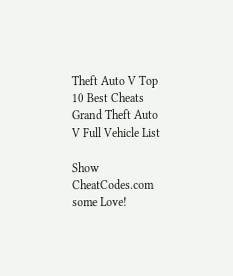Theft Auto V Top 10 Best Cheats
Grand Theft Auto V Full Vehicle List

Show CheatCodes.com some Love!